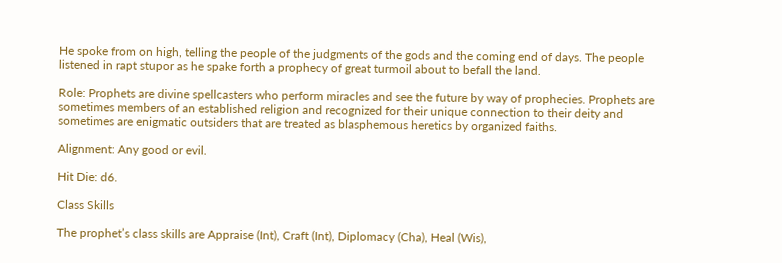He spoke from on high, telling the people of the judgments of the gods and the coming end of days. The people listened in rapt stupor as he spake forth a prophecy of great turmoil about to befall the land.

Role: Prophets are divine spellcasters who perform miracles and see the future by way of prophecies. Prophets are sometimes members of an established religion and recognized for their unique connection to their deity and sometimes are enigmatic outsiders that are treated as blasphemous heretics by organized faiths.

Alignment: Any good or evil.

Hit Die: d6.

Class Skills

The prophet’s class skills are Appraise (Int), Craft (Int), Diplomacy (Cha), Heal (Wis),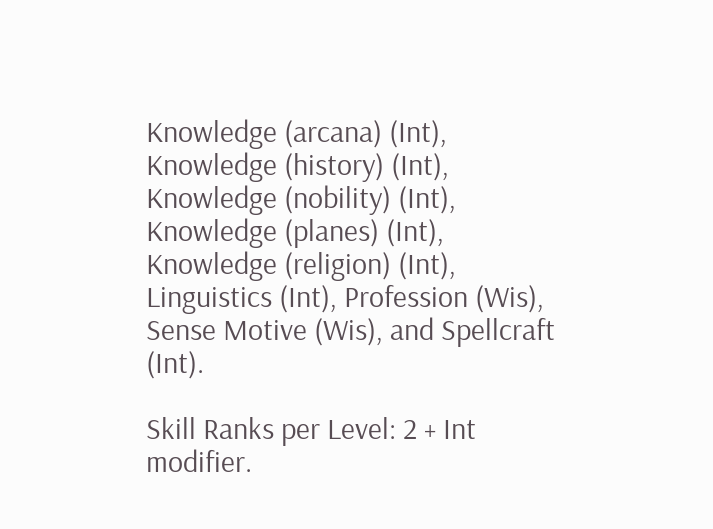Knowledge (arcana) (Int), Knowledge (history) (Int), Knowledge (nobility) (Int), Knowledge (planes) (Int), Knowledge (religion) (Int), Linguistics (Int), Profession (Wis), Sense Motive (Wis), and Spellcraft (Int).

Skill Ranks per Level: 2 + Int modifier.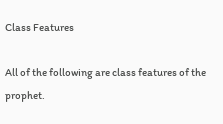Class Features

All of the following are class features of the prophet.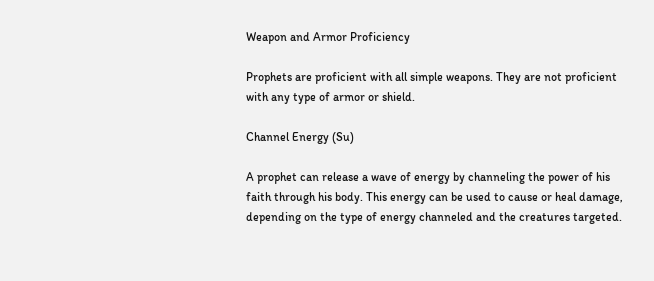Weapon and Armor Proficiency

Prophets are proficient with all simple weapons. They are not proficient with any type of armor or shield.

Channel Energy (Su)

A prophet can release a wave of energy by channeling the power of his faith through his body. This energy can be used to cause or heal damage, depending on the type of energy channeled and the creatures targeted.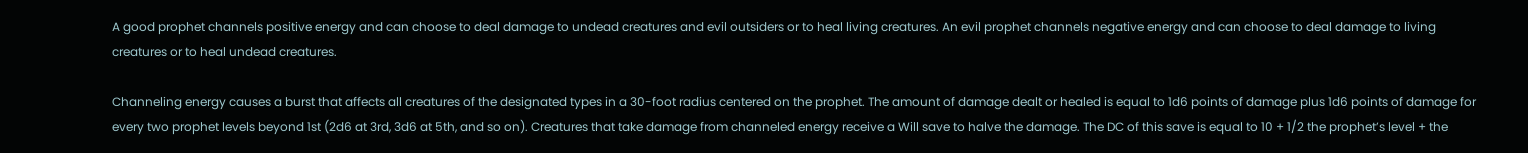A good prophet channels positive energy and can choose to deal damage to undead creatures and evil outsiders or to heal living creatures. An evil prophet channels negative energy and can choose to deal damage to living creatures or to heal undead creatures.

Channeling energy causes a burst that affects all creatures of the designated types in a 30-foot radius centered on the prophet. The amount of damage dealt or healed is equal to 1d6 points of damage plus 1d6 points of damage for every two prophet levels beyond 1st (2d6 at 3rd, 3d6 at 5th, and so on). Creatures that take damage from channeled energy receive a Will save to halve the damage. The DC of this save is equal to 10 + 1/2 the prophet’s level + the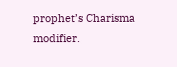prophet’s Charisma modifier.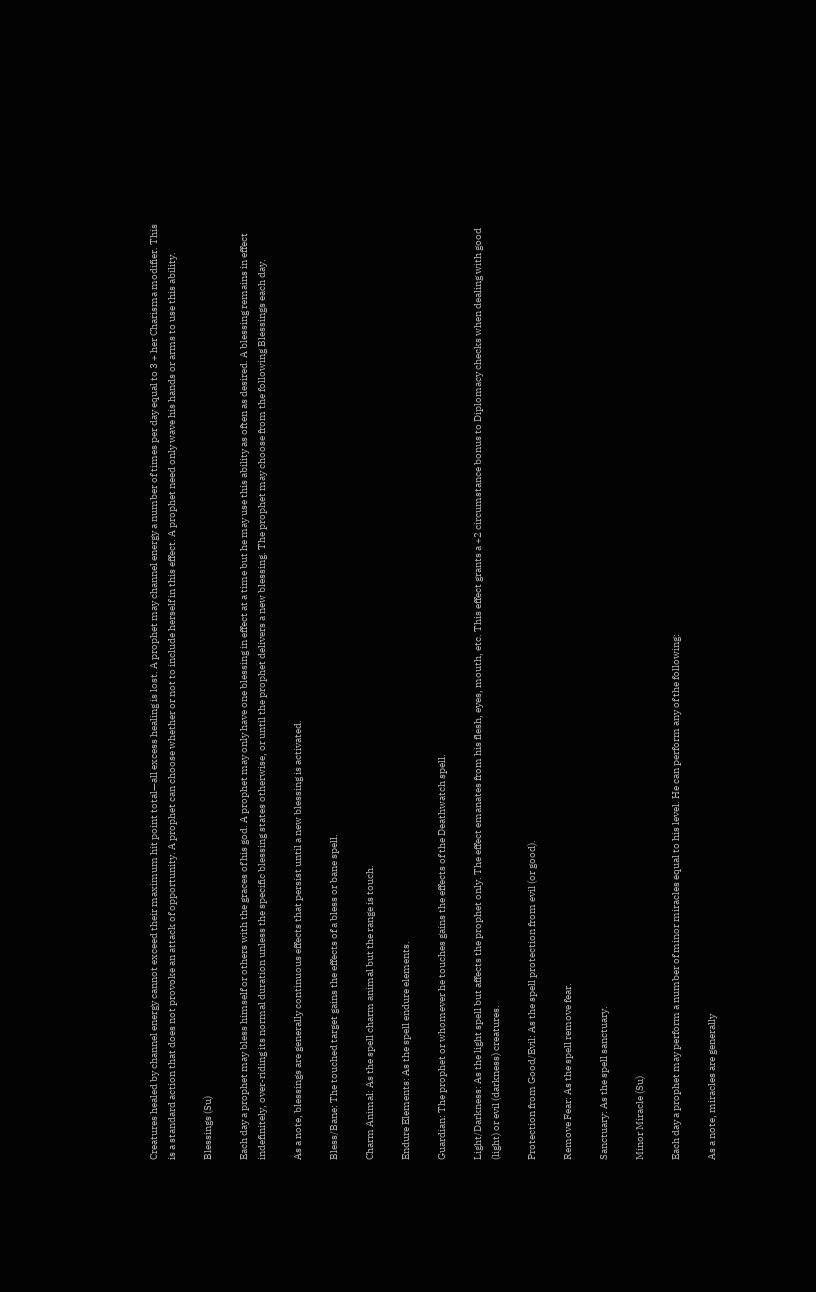Creatures healed by channel energy cannot exceed their maximum hit point total—all excess healing is lost. A prophet may channel energy a number of times per day equal to 3 + her Charisma modifier. This is a standard action that does not provoke an attack of opportunity. A prophet can choose whether or not to include herself in this effect. A prophet need only wave his hands or arms to use this ability.

Blessings (Su)

Each day a prophet may bless himself or others with the graces of his god. A prophet may only have one blessing in effect at a time but he may use this ability as often as desired. A blessing remains in effect indefinitely, over-riding its normal duration unless the specific blessing states otherwise, or until the prophet delivers a new blessing. The prophet may choose from the following Blessings each day.

As a note, blessings are generally continuous effects that persist until a new blessing is activated.

Bless/Bane: The touched target gains the effects of a bless or bane spell.

Charm Animal: As the spell charm animal but the range is touch.

Endure Elements: As the spell endure elements.

Guardian: The prophet or whomever he touches gains the effects of the Deathwatch spell.

Light/Darkness: As the light spell but affects the prophet only. The effect emanates from his flesh, eyes, mouth, etc. This effect grants a +2 circumstance bonus to Diplomacy checks when dealing with good (light) or evil (darkness) creatures.

Protection from Good/Evil: As the spell protection from evil (or good).

Remove Fear: As the spell remove fear.

Sanctuary: As the spell sanctuary.

Minor Miracle (Su)

Each day a prophet may perform a number of minor miracles equal to his level. He can perform any of the following:

As a note, miracles are generally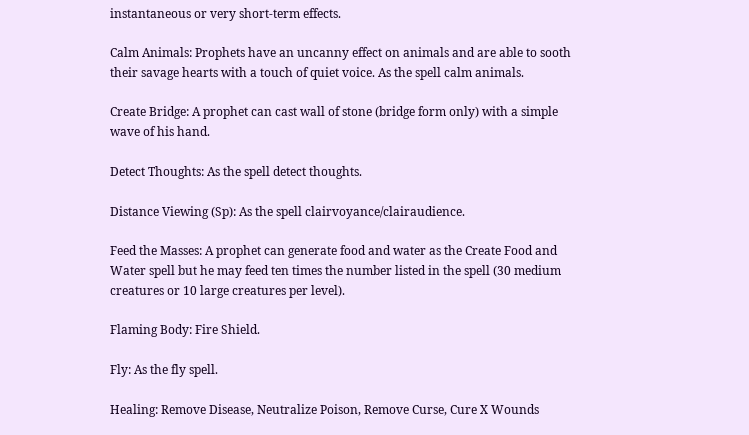instantaneous or very short-term effects.

Calm Animals: Prophets have an uncanny effect on animals and are able to sooth their savage hearts with a touch of quiet voice. As the spell calm animals.

Create Bridge: A prophet can cast wall of stone (bridge form only) with a simple wave of his hand.

Detect Thoughts: As the spell detect thoughts.

Distance Viewing (Sp): As the spell clairvoyance/clairaudience.

Feed the Masses: A prophet can generate food and water as the Create Food and Water spell but he may feed ten times the number listed in the spell (30 medium creatures or 10 large creatures per level).

Flaming Body: Fire Shield.

Fly: As the fly spell.

Healing: Remove Disease, Neutralize Poison, Remove Curse, Cure X Wounds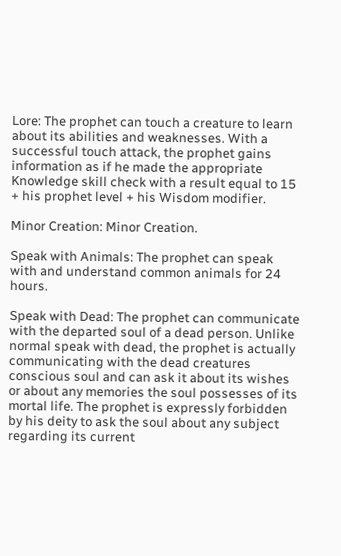Lore: The prophet can touch a creature to learn about its abilities and weaknesses. With a successful touch attack, the prophet gains information as if he made the appropriate Knowledge skill check with a result equal to 15 + his prophet level + his Wisdom modifier.

Minor Creation: Minor Creation.

Speak with Animals: The prophet can speak with and understand common animals for 24 hours.

Speak with Dead: The prophet can communicate with the departed soul of a dead person. Unlike normal speak with dead, the prophet is actually communicating with the dead creatures conscious soul and can ask it about its wishes or about any memories the soul possesses of its mortal life. The prophet is expressly forbidden by his deity to ask the soul about any subject regarding its current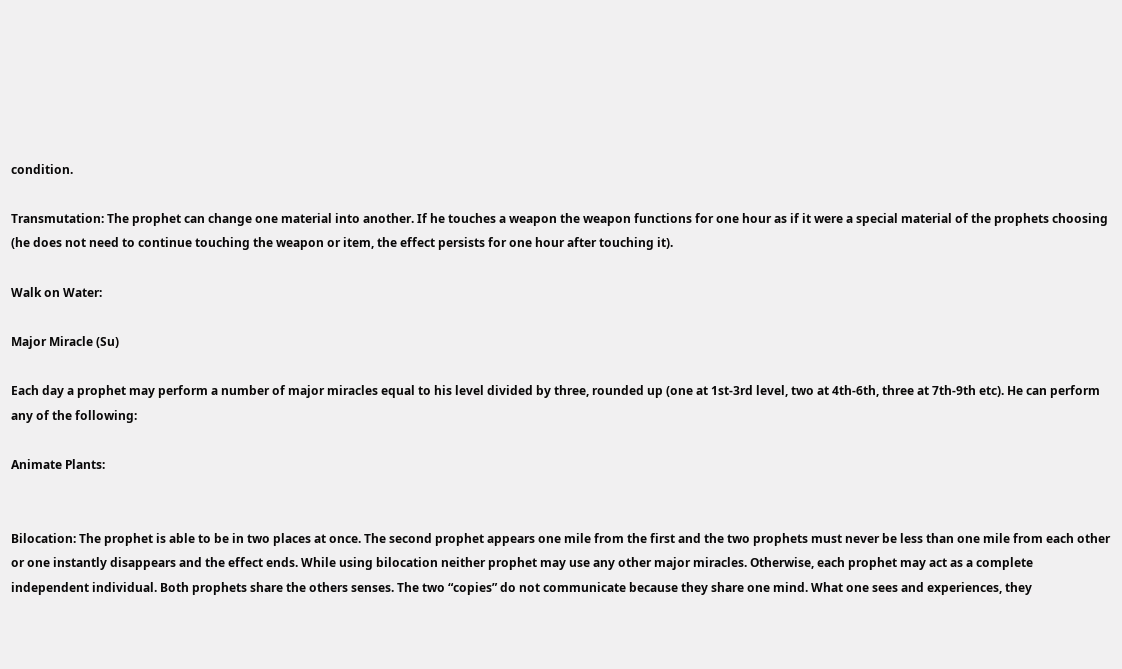condition.

Transmutation: The prophet can change one material into another. If he touches a weapon the weapon functions for one hour as if it were a special material of the prophets choosing (he does not need to continue touching the weapon or item, the effect persists for one hour after touching it).

Walk on Water:

Major Miracle (Su)

Each day a prophet may perform a number of major miracles equal to his level divided by three, rounded up (one at 1st-3rd level, two at 4th-6th, three at 7th-9th etc). He can perform any of the following:

Animate Plants:


Bilocation: The prophet is able to be in two places at once. The second prophet appears one mile from the first and the two prophets must never be less than one mile from each other or one instantly disappears and the effect ends. While using bilocation neither prophet may use any other major miracles. Otherwise, each prophet may act as a complete independent individual. Both prophets share the others senses. The two “copies” do not communicate because they share one mind. What one sees and experiences, they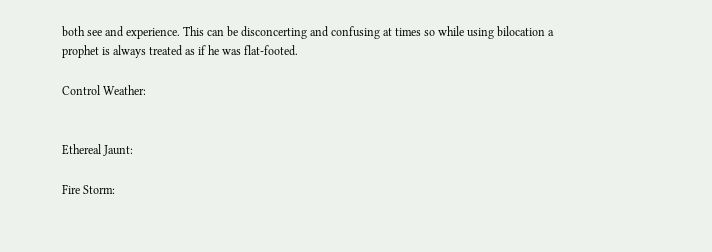both see and experience. This can be disconcerting and confusing at times so while using bilocation a prophet is always treated as if he was flat-footed.

Control Weather:


Ethereal Jaunt:

Fire Storm: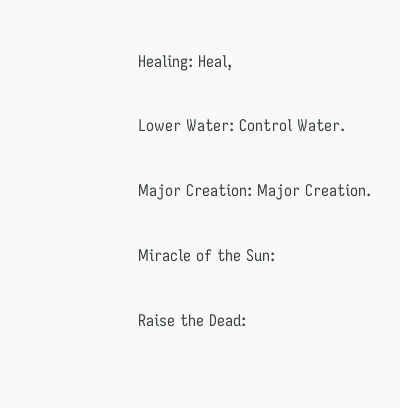Healing: Heal,

Lower Water: Control Water.

Major Creation: Major Creation.

Miracle of the Sun:

Raise the Dead: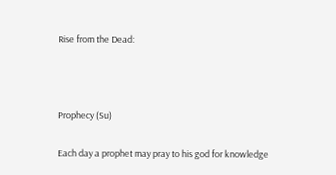Rise from the Dead:



Prophecy (Su)

Each day a prophet may pray to his god for knowledge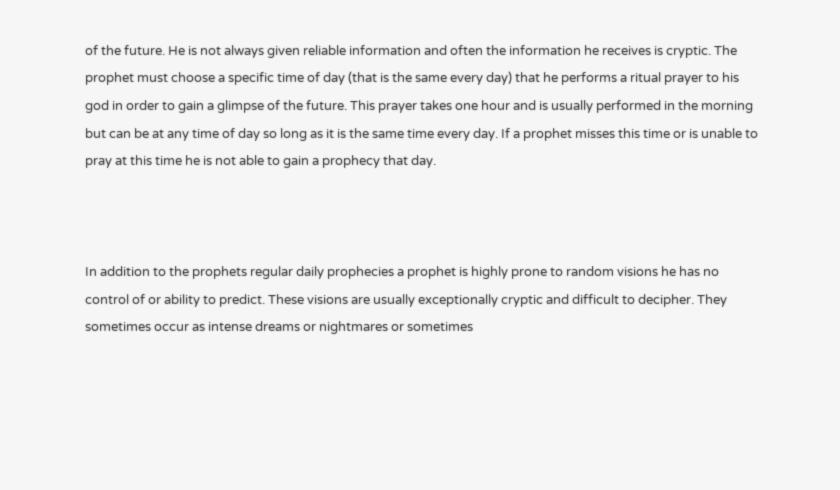of the future. He is not always given reliable information and often the information he receives is cryptic. The prophet must choose a specific time of day (that is the same every day) that he performs a ritual prayer to his god in order to gain a glimpse of the future. This prayer takes one hour and is usually performed in the morning but can be at any time of day so long as it is the same time every day. If a prophet misses this time or is unable to pray at this time he is not able to gain a prophecy that day.



In addition to the prophets regular daily prophecies a prophet is highly prone to random visions he has no control of or ability to predict. These visions are usually exceptionally cryptic and difficult to decipher. They sometimes occur as intense dreams or nightmares or sometimes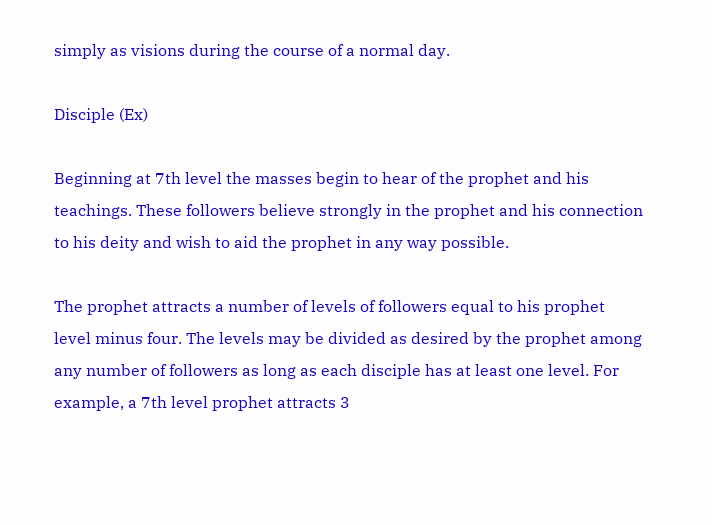simply as visions during the course of a normal day.

Disciple (Ex)

Beginning at 7th level the masses begin to hear of the prophet and his teachings. These followers believe strongly in the prophet and his connection to his deity and wish to aid the prophet in any way possible.

The prophet attracts a number of levels of followers equal to his prophet level minus four. The levels may be divided as desired by the prophet among any number of followers as long as each disciple has at least one level. For example, a 7th level prophet attracts 3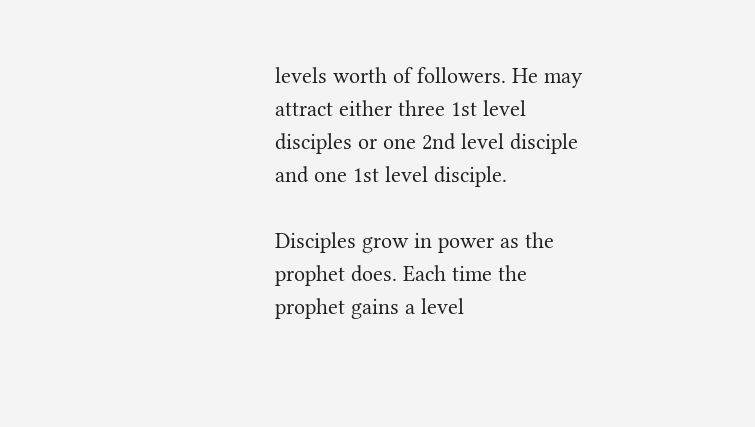levels worth of followers. He may attract either three 1st level disciples or one 2nd level disciple and one 1st level disciple.

Disciples grow in power as the prophet does. Each time the prophet gains a level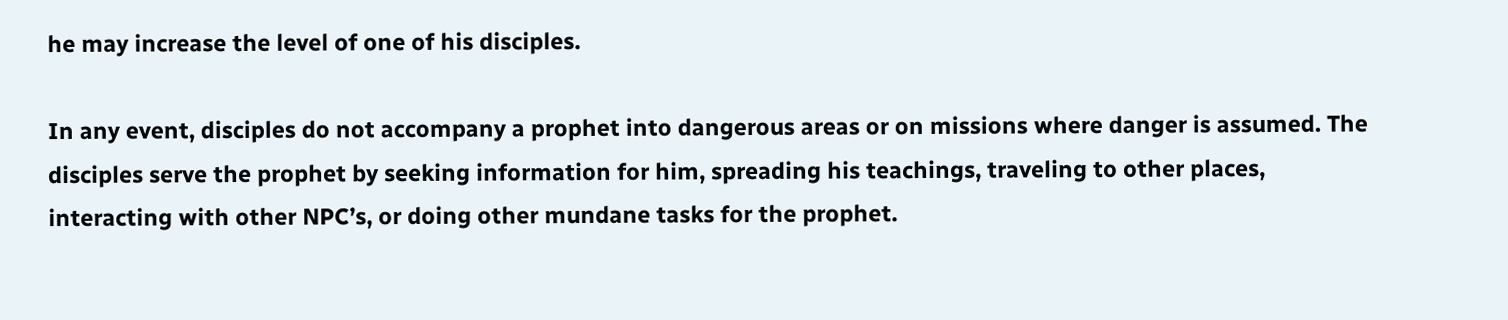he may increase the level of one of his disciples.

In any event, disciples do not accompany a prophet into dangerous areas or on missions where danger is assumed. The disciples serve the prophet by seeking information for him, spreading his teachings, traveling to other places, interacting with other NPC’s, or doing other mundane tasks for the prophet.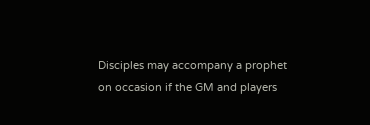Disciples may accompany a prophet on occasion if the GM and players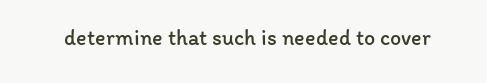determine that such is needed to cover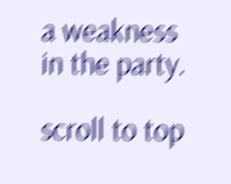a weakness in the party.

scroll to top